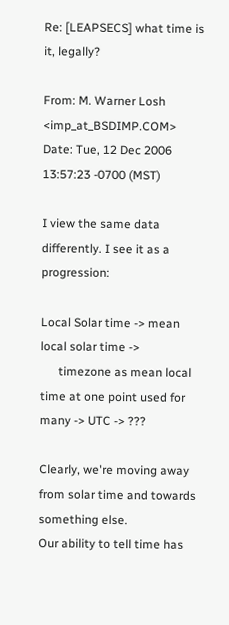Re: [LEAPSECS] what time is it, legally?

From: M. Warner Losh <imp_at_BSDIMP.COM>
Date: Tue, 12 Dec 2006 13:57:23 -0700 (MST)

I view the same data differently. I see it as a progression:

Local Solar time -> mean local solar time ->
      timezone as mean local time at one point used for many -> UTC -> ???

Clearly, we're moving away from solar time and towards something else.
Our ability to tell time has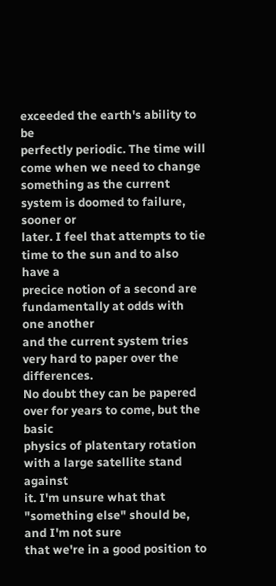exceeded the earth's ability to be
perfectly periodic. The time will come when we need to change
something as the current system is doomed to failure, sooner or
later. I feel that attempts to tie time to the sun and to also have a
precice notion of a second are fundamentally at odds with one another
and the current system tries very hard to paper over the differences.
No doubt they can be papered over for years to come, but the basic
physics of platentary rotation with a large satellite stand against
it. I'm unsure what that "something else" should be, and I'm not sure
that we're in a good position to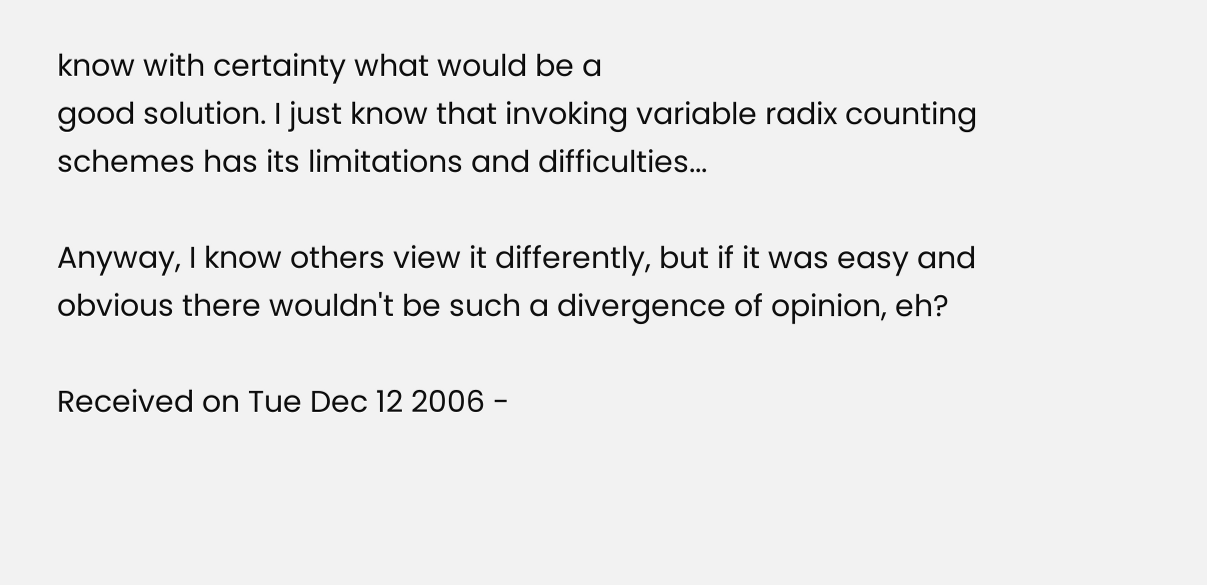know with certainty what would be a
good solution. I just know that invoking variable radix counting
schemes has its limitations and difficulties...

Anyway, I know others view it differently, but if it was easy and
obvious there wouldn't be such a divergence of opinion, eh?

Received on Tue Dec 12 2006 -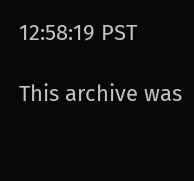12:58:19 PST

This archive was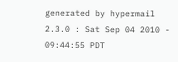generated by hypermail 2.3.0 : Sat Sep 04 2010 - 09:44:55 PDT